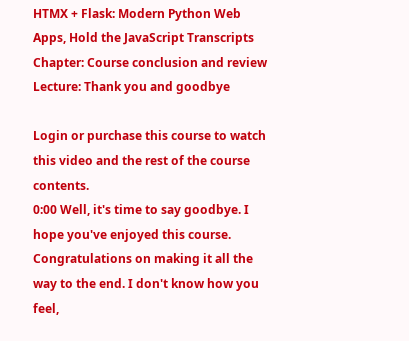HTMX + Flask: Modern Python Web Apps, Hold the JavaScript Transcripts
Chapter: Course conclusion and review
Lecture: Thank you and goodbye

Login or purchase this course to watch this video and the rest of the course contents.
0:00 Well, it's time to say goodbye. I hope you've enjoyed this course. Congratulations on making it all the way to the end. I don't know how you feel,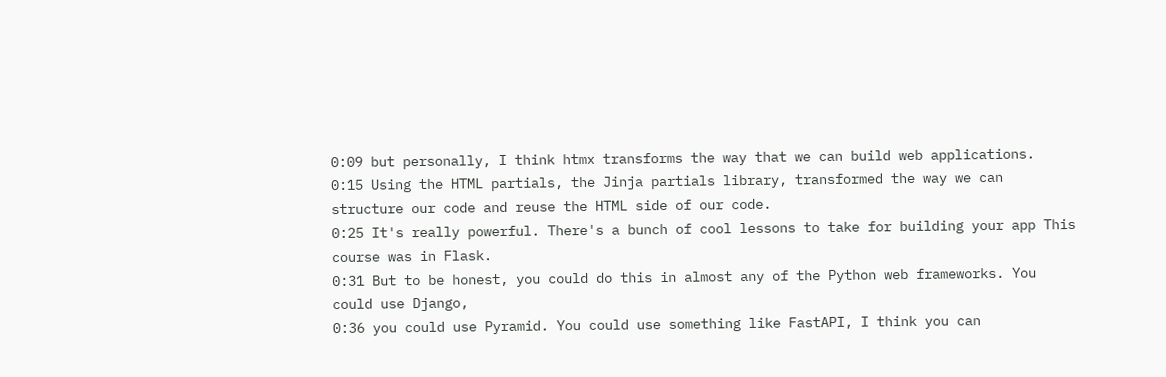0:09 but personally, I think htmx transforms the way that we can build web applications.
0:15 Using the HTML partials, the Jinja partials library, transformed the way we can structure our code and reuse the HTML side of our code.
0:25 It's really powerful. There's a bunch of cool lessons to take for building your app This course was in Flask.
0:31 But to be honest, you could do this in almost any of the Python web frameworks. You could use Django,
0:36 you could use Pyramid. You could use something like FastAPI, I think you can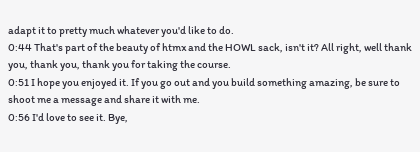adapt it to pretty much whatever you'd like to do.
0:44 That's part of the beauty of htmx and the HOWL sack, isn't it? All right, well thank you, thank you, thank you for taking the course.
0:51 I hope you enjoyed it. If you go out and you build something amazing, be sure to shoot me a message and share it with me.
0:56 I'd love to see it. Bye,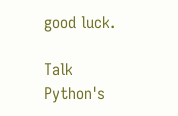good luck.

Talk Python's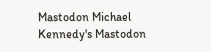Mastodon Michael Kennedy's Mastodon